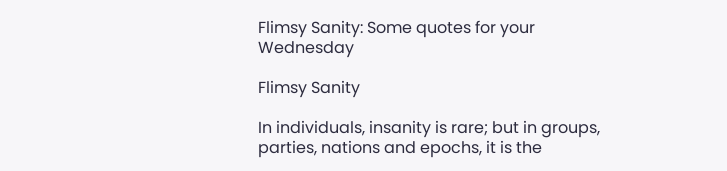Flimsy Sanity: Some quotes for your Wednesday

Flimsy Sanity

In individuals, insanity is rare; but in groups, parties, nations and epochs, it is the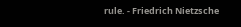rule. - Friedrich Nietzsche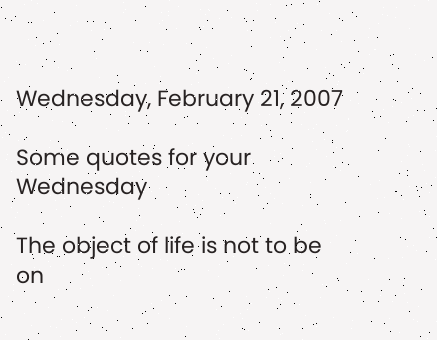Wednesday, February 21, 2007

Some quotes for your Wednesday

The object of life is not to be on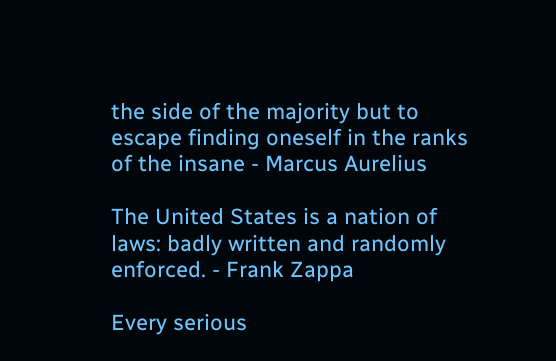the side of the majority but to escape finding oneself in the ranks of the insane - Marcus Aurelius

The United States is a nation of laws: badly written and randomly enforced. - Frank Zappa

Every serious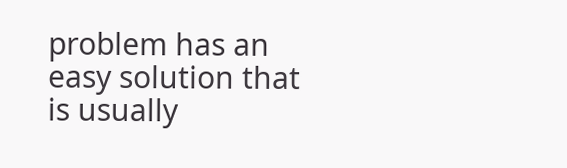problem has an easy solution that is usually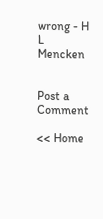wrong - H L Mencken


Post a Comment

<< Home